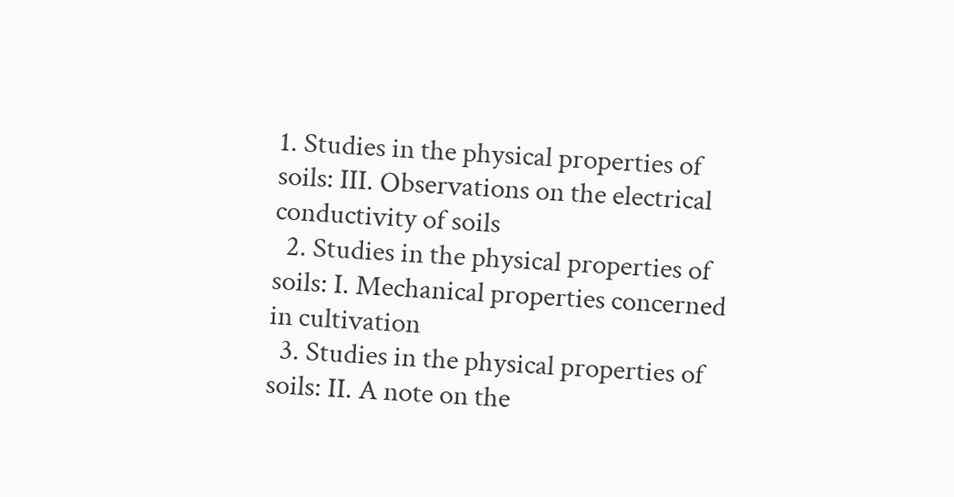1. Studies in the physical properties of soils: III. Observations on the electrical conductivity of soils
  2. Studies in the physical properties of soils: I. Mechanical properties concerned in cultivation
  3. Studies in the physical properties of soils: II. A note on the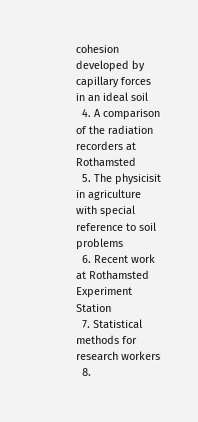cohesion developed by capillary forces in an ideal soil
  4. A comparison of the radiation recorders at Rothamsted
  5. The physicisit in agriculture with special reference to soil problems
  6. Recent work at Rothamsted Experiment Station
  7. Statistical methods for research workers
  8.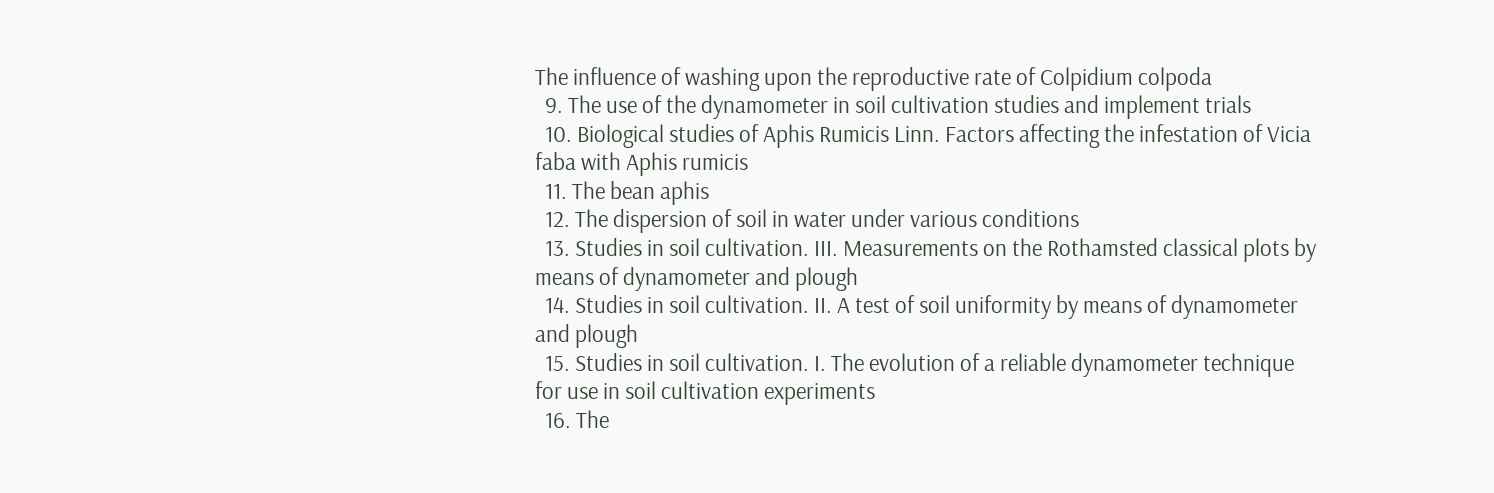The influence of washing upon the reproductive rate of Colpidium colpoda
  9. The use of the dynamometer in soil cultivation studies and implement trials
  10. Biological studies of Aphis Rumicis Linn. Factors affecting the infestation of Vicia faba with Aphis rumicis
  11. The bean aphis
  12. The dispersion of soil in water under various conditions
  13. Studies in soil cultivation. III. Measurements on the Rothamsted classical plots by means of dynamometer and plough
  14. Studies in soil cultivation. II. A test of soil uniformity by means of dynamometer and plough
  15. Studies in soil cultivation. I. The evolution of a reliable dynamometer technique for use in soil cultivation experiments
  16. The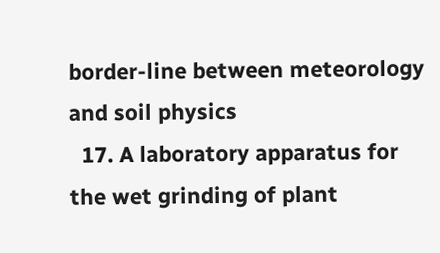border-line between meteorology and soil physics
  17. A laboratory apparatus for the wet grinding of plant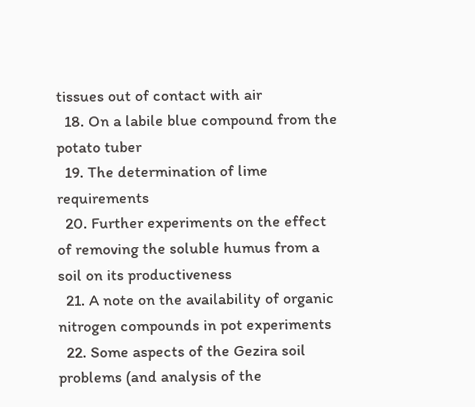tissues out of contact with air
  18. On a labile blue compound from the potato tuber
  19. The determination of lime requirements
  20. Further experiments on the effect of removing the soluble humus from a soil on its productiveness
  21. A note on the availability of organic nitrogen compounds in pot experiments
  22. Some aspects of the Gezira soil problems (and analysis of the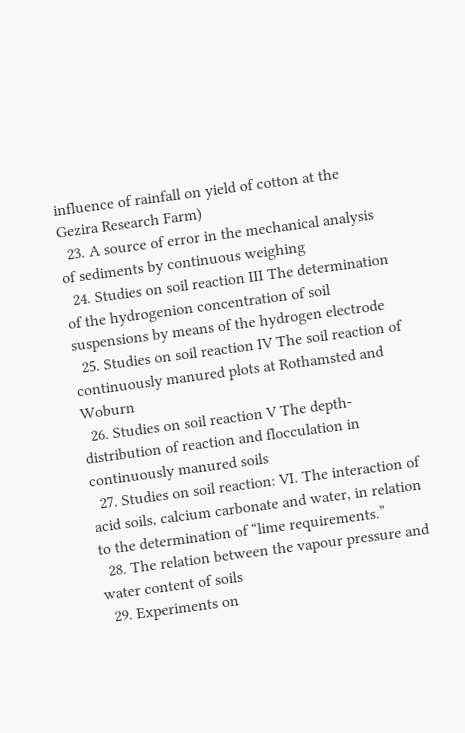influence of rainfall on yield of cotton at the Gezira Research Farm)
  23. A source of error in the mechanical analysis of sediments by continuous weighing
  24. Studies on soil reaction III The determination of the hydrogenion concentration of soil suspensions by means of the hydrogen electrode
  25. Studies on soil reaction IV The soil reaction of continuously manured plots at Rothamsted and Woburn
  26. Studies on soil reaction V The depth-distribution of reaction and flocculation in continuously manured soils
  27. Studies on soil reaction: VI. The interaction of acid soils, calcium carbonate and water, in relation to the determination of “lime requirements.”
  28. The relation between the vapour pressure and water content of soils
  29. Experiments on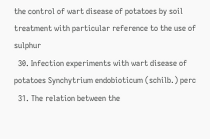the control of wart disease of potatoes by soil treatment with particular reference to the use of sulphur
  30. Infection experiments with wart disease of potatoes Synchytrium endobioticum (schilb.) perc
  31. The relation between the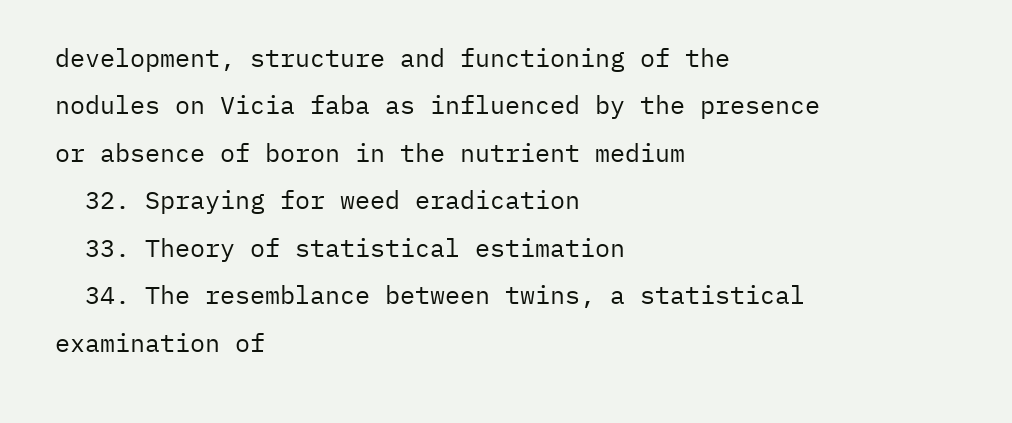development, structure and functioning of the nodules on Vicia faba as influenced by the presence or absence of boron in the nutrient medium
  32. Spraying for weed eradication
  33. Theory of statistical estimation
  34. The resemblance between twins, a statistical examination of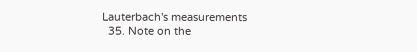Lauterbach's measurements
  35. Note on the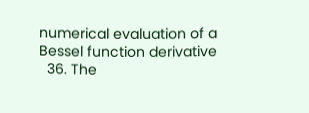numerical evaluation of a Bessel function derivative
  36. The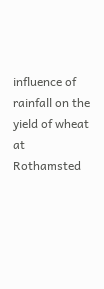influence of rainfall on the yield of wheat at Rothamsted